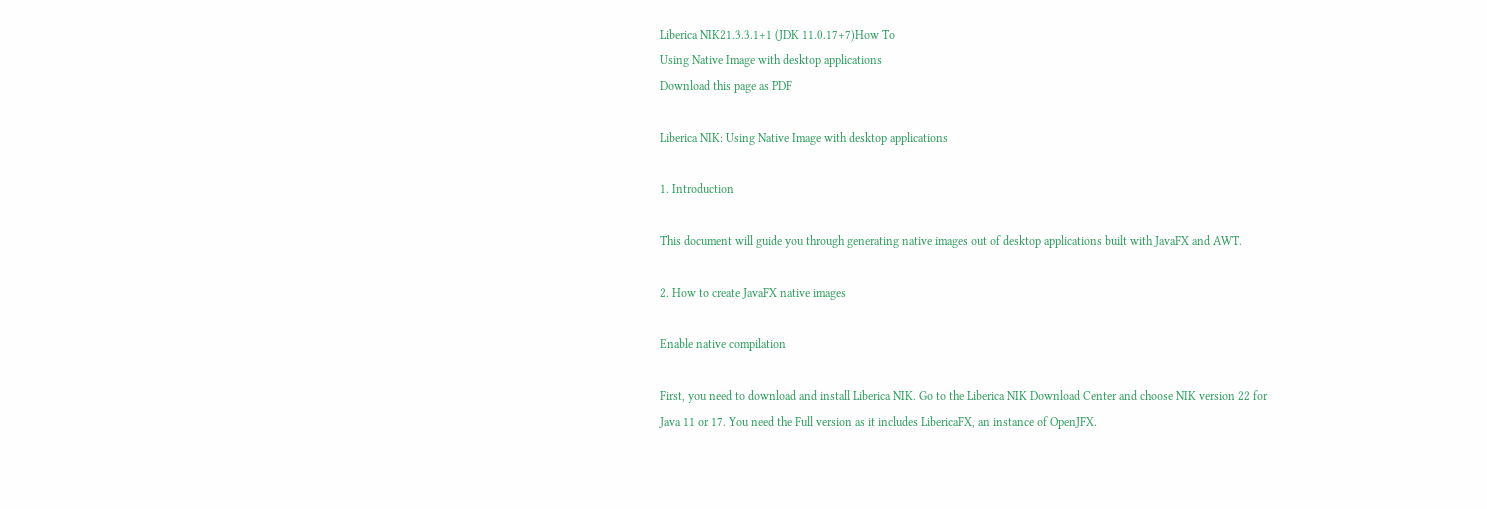Liberica NIK21.3.3.1+1 (JDK 11.0.17+7)How To
Using Native Image with desktop applications
Download this page as PDF

Liberica NIK: Using Native Image with desktop applications

1. Introduction

This document will guide you through generating native images out of desktop applications built with JavaFX and AWT.

2. How to create JavaFX native images

Enable native compilation

First, you need to download and install Liberica NIK. Go to the Liberica NIK Download Center and choose NIK version 22 for Java 11 or 17. You need the Full version as it includes LibericaFX, an instance of OpenJFX.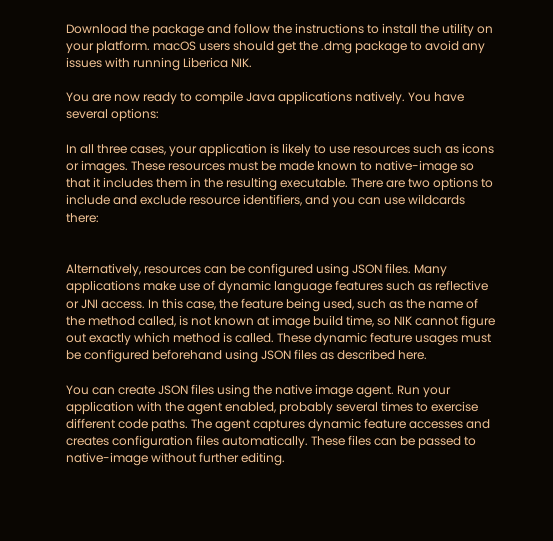Download the package and follow the instructions to install the utility on your platform. macOS users should get the .dmg package to avoid any issues with running Liberica NIK.

You are now ready to compile Java applications natively. You have several options:

In all three cases, your application is likely to use resources such as icons or images. These resources must be made known to native-image so that it includes them in the resulting executable. There are two options to include and exclude resource identifiers, and you can use wildcards there:


Alternatively, resources can be configured using JSON files. Many applications make use of dynamic language features such as reflective or JNI access. In this case, the feature being used, such as the name of the method called, is not known at image build time, so NIK cannot figure out exactly which method is called. These dynamic feature usages must be configured beforehand using JSON files as described here.

You can create JSON files using the native image agent. Run your application with the agent enabled, probably several times to exercise different code paths. The agent captures dynamic feature accesses and creates configuration files automatically. These files can be passed to native-image without further editing.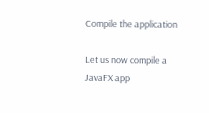Compile the application

Let us now compile a JavaFX app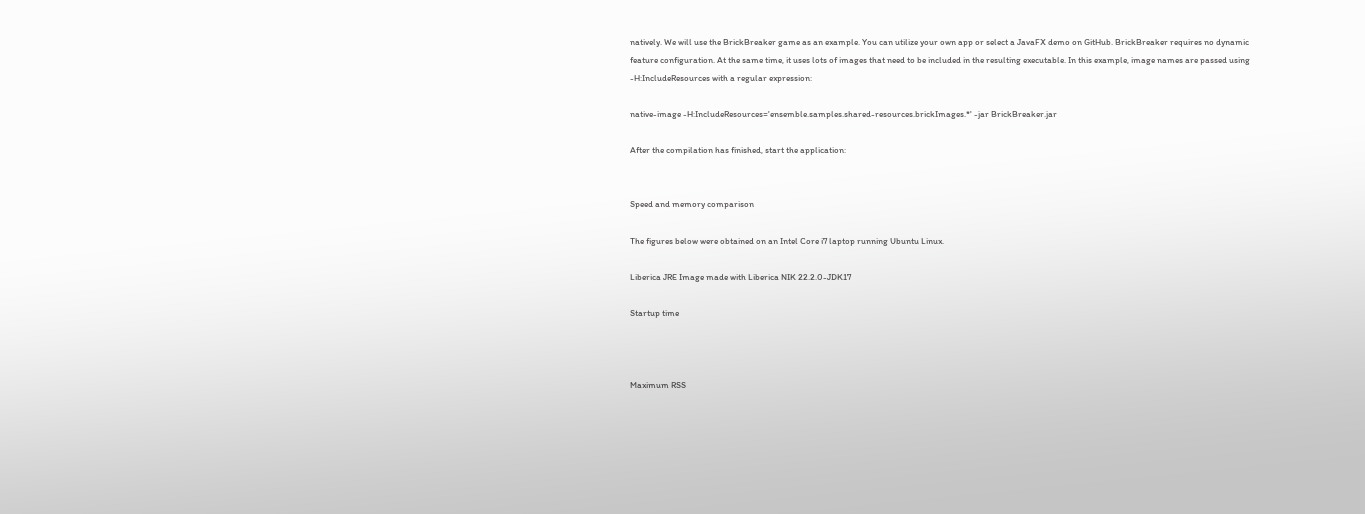natively. We will use the BrickBreaker game as an example. You can utilize your own app or select a JavaFX demo on GitHub. BrickBreaker requires no dynamic feature configuration. At the same time, it uses lots of images that need to be included in the resulting executable. In this example, image names are passed using -H:IncludeResources with a regular expression:

native-image -H:IncludeResources='ensemble.samples.shared-resources.brickImages.*' -jar BrickBreaker.jar

After the compilation has finished, start the application:


Speed and memory comparison

The figures below were obtained on an Intel Core i7 laptop running Ubuntu Linux.

Liberica JRE Image made with Liberica NIK 22.2.0-JDK17

Startup time



Maximum RSS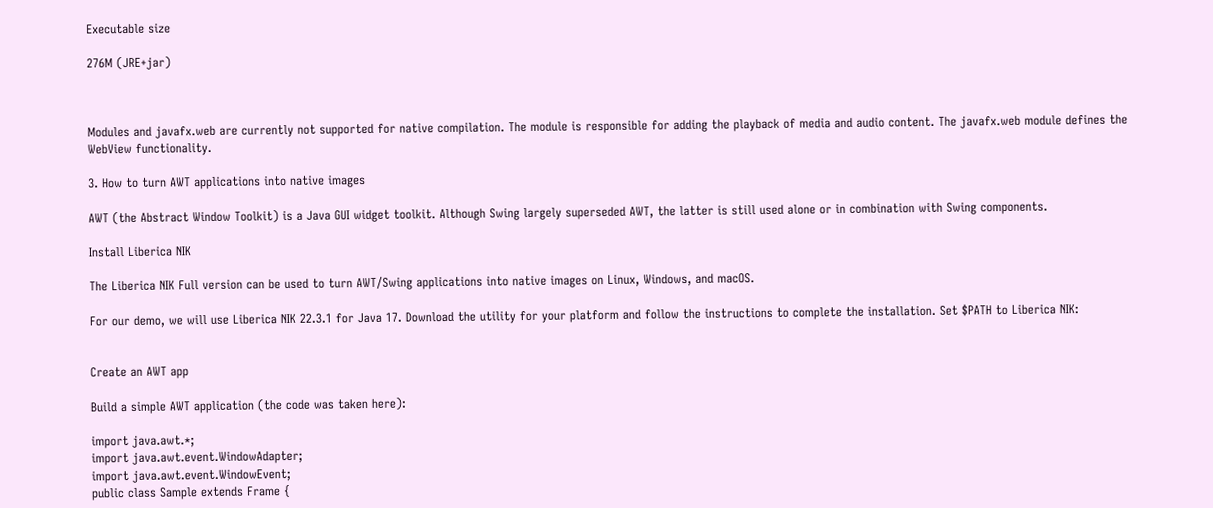Executable size

276M (JRE+jar)



Modules and javafx.web are currently not supported for native compilation. The module is responsible for adding the playback of media and audio content. The javafx.web module defines the WebView functionality.

3. How to turn AWT applications into native images

AWT (the Abstract Window Toolkit) is a Java GUI widget toolkit. Although Swing largely superseded AWT, the latter is still used alone or in combination with Swing components.

Install Liberica NIK

The Liberica NIK Full version can be used to turn AWT/Swing applications into native images on Linux, Windows, and macOS.

For our demo, we will use Liberica NIK 22.3.1 for Java 17. Download the utility for your platform and follow the instructions to complete the installation. Set $PATH to Liberica NIK:


Create an AWT app

Build a simple AWT application (the code was taken here):

import java.awt.*;
import java.awt.event.WindowAdapter;
import java.awt.event.WindowEvent;
public class Sample extends Frame {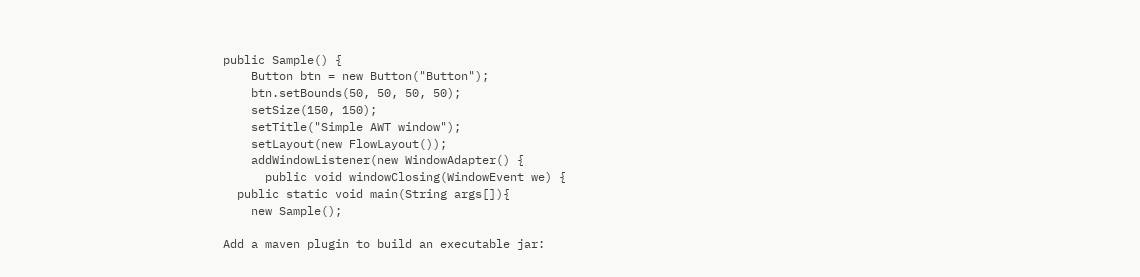public Sample() {
    Button btn = new Button("Button");
    btn.setBounds(50, 50, 50, 50);
    setSize(150, 150);
    setTitle("Simple AWT window");
    setLayout(new FlowLayout());
    addWindowListener(new WindowAdapter() {
      public void windowClosing(WindowEvent we) {
  public static void main(String args[]){
    new Sample();

Add a maven plugin to build an executable jar: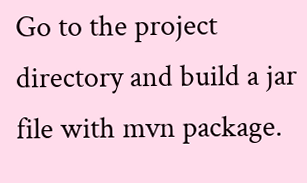Go to the project directory and build a jar file with mvn package.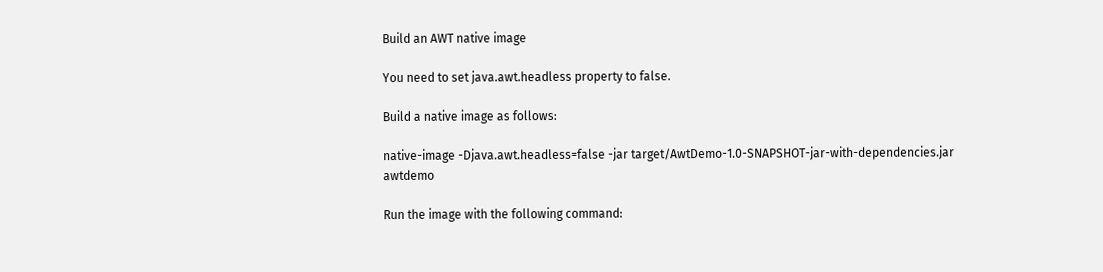Build an AWT native image

You need to set java.awt.headless property to false.

Build a native image as follows:

native-image -Djava.awt.headless=false -jar target/AwtDemo-1.0-SNAPSHOT-jar-with-dependencies.jar awtdemo

Run the image with the following command: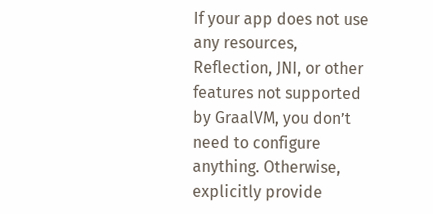If your app does not use any resources, Reflection, JNI, or other features not supported by GraalVM, you don’t need to configure anything. Otherwise, explicitly provide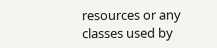resources or any classes used by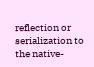reflection or serialization to the native-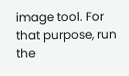image tool. For that purpose, run the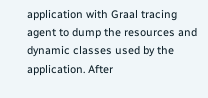application with Graal tracing agent to dump the resources and dynamic classes used by the application. After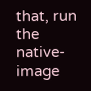that, run the native-image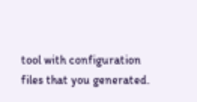tool with configuration files that you generated.